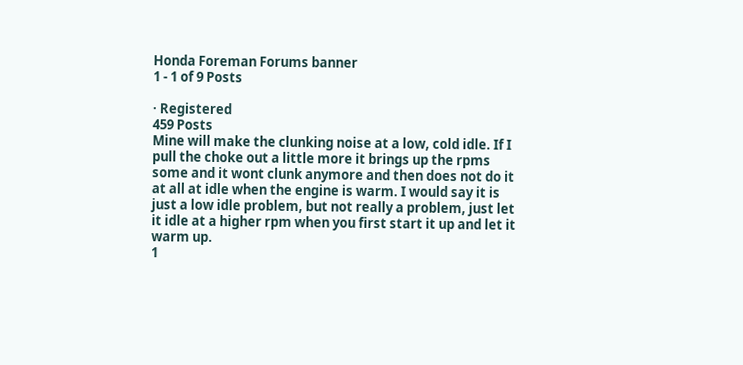Honda Foreman Forums banner
1 - 1 of 9 Posts

· Registered
459 Posts
Mine will make the clunking noise at a low, cold idle. If I pull the choke out a little more it brings up the rpms some and it wont clunk anymore and then does not do it at all at idle when the engine is warm. I would say it is just a low idle problem, but not really a problem, just let it idle at a higher rpm when you first start it up and let it warm up.
1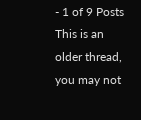- 1 of 9 Posts
This is an older thread, you may not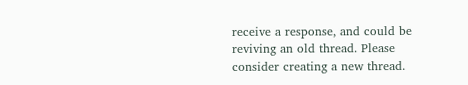receive a response, and could be reviving an old thread. Please consider creating a new thread.